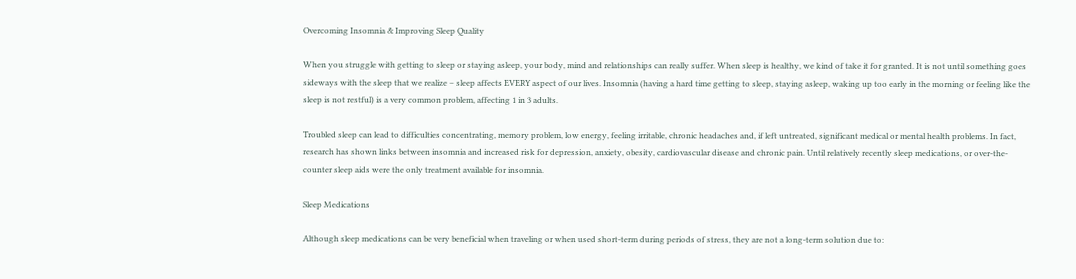Overcoming Insomnia & Improving Sleep Quality

When you struggle with getting to sleep or staying asleep, your body, mind and relationships can really suffer. When sleep is healthy, we kind of take it for granted. It is not until something goes sideways with the sleep that we realize – sleep affects EVERY aspect of our lives. Insomnia (having a hard time getting to sleep, staying asleep, waking up too early in the morning or feeling like the sleep is not restful) is a very common problem, affecting 1 in 3 adults.

Troubled sleep can lead to difficulties concentrating, memory problem, low energy, feeling irritable, chronic headaches and, if left untreated, significant medical or mental health problems. In fact, research has shown links between insomnia and increased risk for depression, anxiety, obesity, cardiovascular disease and chronic pain. Until relatively recently sleep medications, or over-the-counter sleep aids were the only treatment available for insomnia.

Sleep Medications

Although sleep medications can be very beneficial when traveling or when used short-term during periods of stress, they are not a long-term solution due to: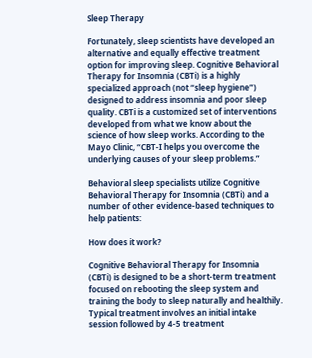Sleep Therapy

Fortunately, sleep scientists have developed an alternative and equally effective treatment option for improving sleep. Cognitive Behavioral Therapy for Insomnia (CBTi) is a highly specialized approach (not “sleep hygiene”) designed to address insomnia and poor sleep quality. CBTi is a customized set of interventions developed from what we know about the science of how sleep works. According to the Mayo Clinic, “CBT-I helps you overcome the underlying causes of your sleep problems.”

Behavioral sleep specialists utilize Cognitive Behavioral Therapy for Insomnia (CBTi) and a number of other evidence-based techniques to help patients:

How does it work?

Cognitive Behavioral Therapy for Insomnia (CBTi) is designed to be a short-term treatment focused on rebooting the sleep system and training the body to sleep naturally and healthily. Typical treatment involves an initial intake session followed by 4-5 treatment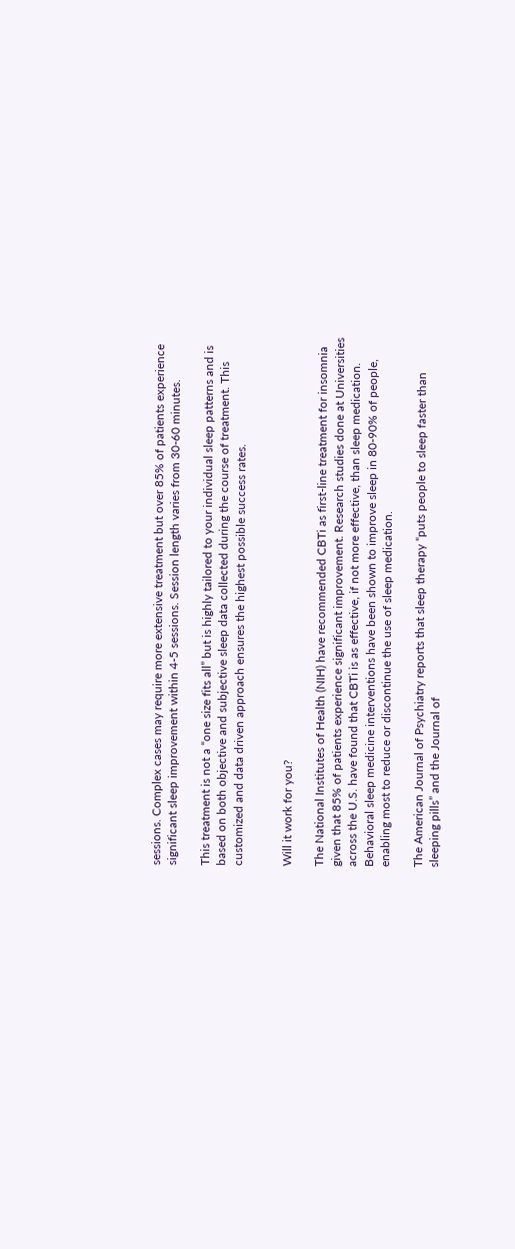sessions. Complex cases may require more extensive treatment but over 85% of patients experience significant sleep improvement within 4-5 sessions. Session length varies from 30-60 minutes.

This treatment is not a “one size fits all” but is highly tailored to your individual sleep patterns and is based on both objective and subjective sleep data collected during the course of treatment. This customized and data driven approach ensures the highest possible success rates.


Will it work for you?

The National Institutes of Health (NIH) have recommended CBTi as first-line treatment for insomnia given that 85% of patients experience significant improvement. Research studies done at Universities across the U.S. have found that CBTi is as effective, if not more effective, than sleep medication. Behavioral sleep medicine interventions have been shown to improve sleep in 80-90% of people, enabling most to reduce or discontinue the use of sleep medication.

The American Journal of Psychiatry reports that sleep therapy “puts people to sleep faster than sleeping pills” and the Journal of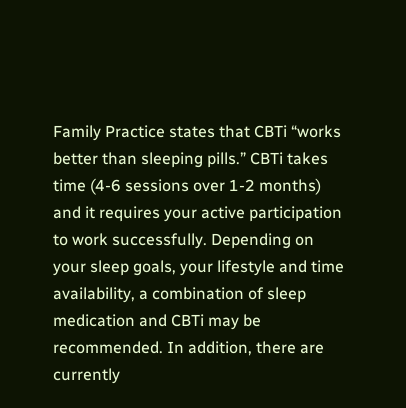Family Practice states that CBTi “works better than sleeping pills.” CBTi takes time (4-6 sessions over 1-2 months) and it requires your active participation to work successfully. Depending on your sleep goals, your lifestyle and time availability, a combination of sleep medication and CBTi may be recommended. In addition, there are currently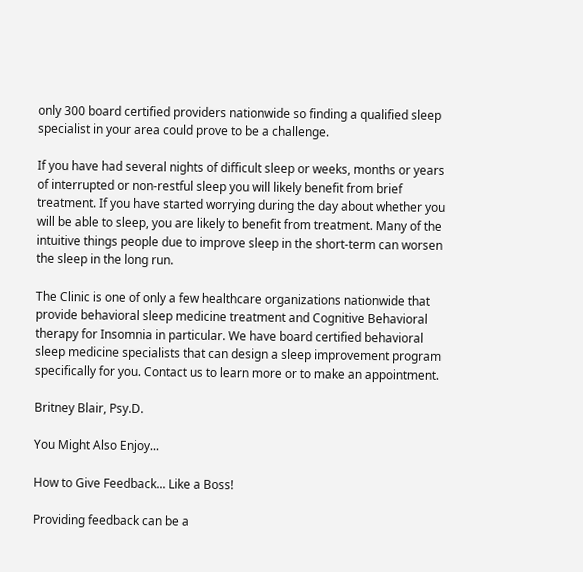only 300 board certified providers nationwide so finding a qualified sleep specialist in your area could prove to be a challenge.

If you have had several nights of difficult sleep or weeks, months or years of interrupted or non-restful sleep you will likely benefit from brief treatment. If you have started worrying during the day about whether you will be able to sleep, you are likely to benefit from treatment. Many of the intuitive things people due to improve sleep in the short-term can worsen the sleep in the long run.

The Clinic is one of only a few healthcare organizations nationwide that provide behavioral sleep medicine treatment and Cognitive Behavioral therapy for Insomnia in particular. We have board certified behavioral sleep medicine specialists that can design a sleep improvement program specifically for you. Contact us to learn more or to make an appointment.

Britney Blair, Psy.D.

You Might Also Enjoy...

How to Give Feedback... Like a Boss!

Providing feedback can be a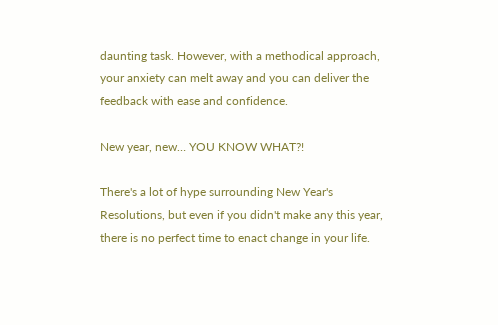daunting task. However, with a methodical approach, your anxiety can melt away and you can deliver the feedback with ease and confidence.

New year, new… YOU KNOW WHAT?!

There's a lot of hype surrounding New Year's Resolutions, but even if you didn't make any this year, there is no perfect time to enact change in your life.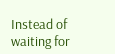Instead of waiting for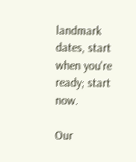landmark dates, start when you're ready; start now.

Our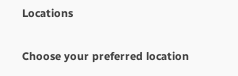Locations

Choose your preferred location